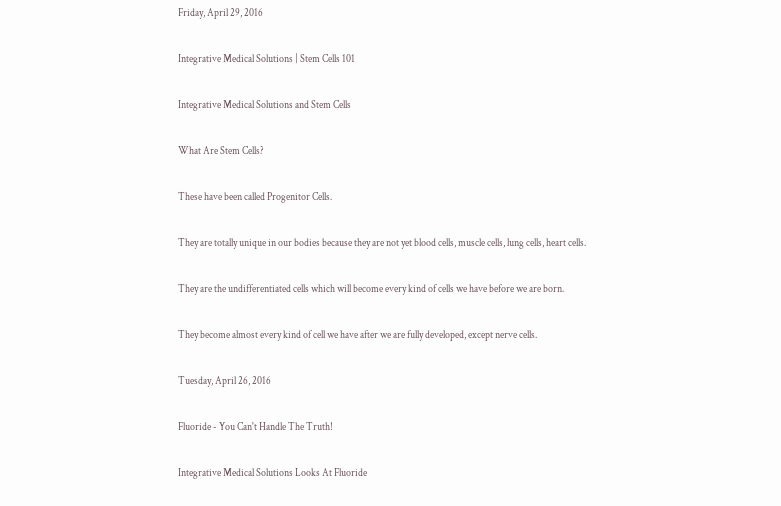Friday, April 29, 2016

Integrative Medical Solutions | Stem Cells 101

Integrative Medical Solutions and Stem Cells

What Are Stem Cells?

These have been called Progenitor Cells.

They are totally unique in our bodies because they are not yet blood cells, muscle cells, lung cells, heart cells.

They are the undifferentiated cells which will become every kind of cells we have before we are born.

They become almost every kind of cell we have after we are fully developed, except nerve cells.

Tuesday, April 26, 2016

Fluoride - You Can't Handle The Truth!

Integrative Medical Solutions Looks At Fluoride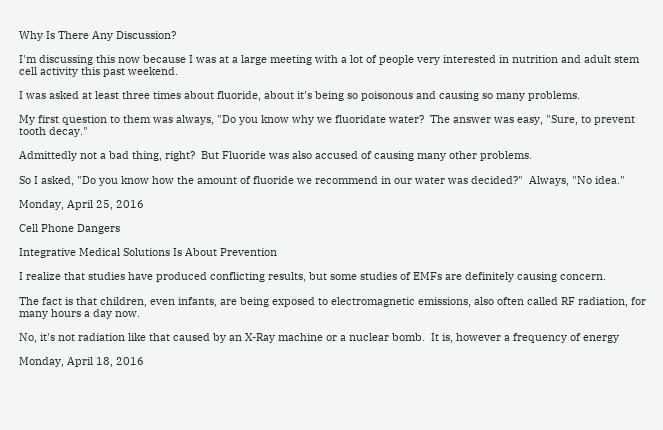Why Is There Any Discussion?

I'm discussing this now because I was at a large meeting with a lot of people very interested in nutrition and adult stem cell activity this past weekend.

I was asked at least three times about fluoride, about it's being so poisonous and causing so many problems.

My first question to them was always, "Do you know why we fluoridate water?  The answer was easy, "Sure, to prevent tooth decay."

Admittedly not a bad thing, right?  But Fluoride was also accused of causing many other problems.

So I asked, "Do you know how the amount of fluoride we recommend in our water was decided?"  Always, "No idea."

Monday, April 25, 2016

Cell Phone Dangers

Integrative Medical Solutions Is About Prevention

I realize that studies have produced conflicting results, but some studies of EMFs are definitely causing concern.

The fact is that children, even infants, are being exposed to electromagnetic emissions, also often called RF radiation, for many hours a day now.

No, it's not radiation like that caused by an X-Ray machine or a nuclear bomb.  It is, however a frequency of energy

Monday, April 18, 2016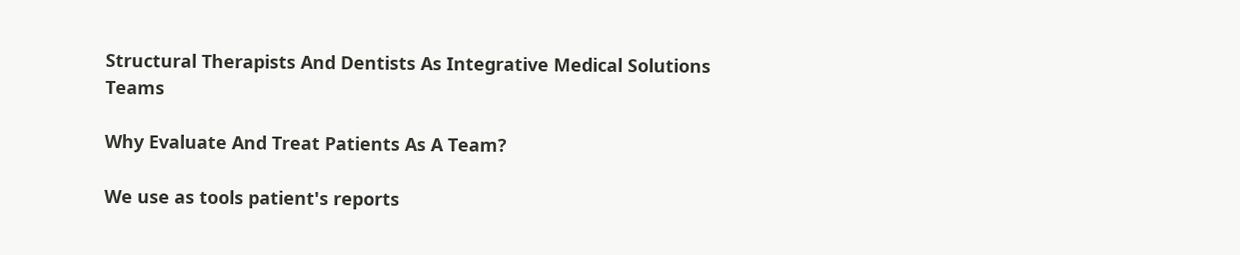Structural Therapists And Dentists As Integrative Medical Solutions Teams

Why Evaluate And Treat Patients As A Team?

We use as tools patient's reports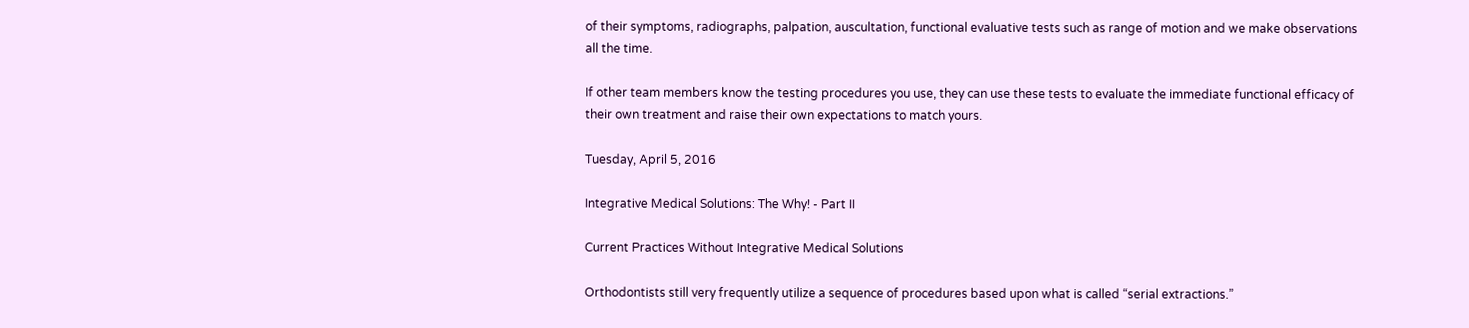of their symptoms, radiographs, palpation, auscultation, functional evaluative tests such as range of motion and we make observations all the time.

If other team members know the testing procedures you use, they can use these tests to evaluate the immediate functional efficacy of their own treatment and raise their own expectations to match yours.

Tuesday, April 5, 2016

Integrative Medical Solutions: The Why! - Part II

Current Practices Without Integrative Medical Solutions

Orthodontists still very frequently utilize a sequence of procedures based upon what is called “serial extractions.”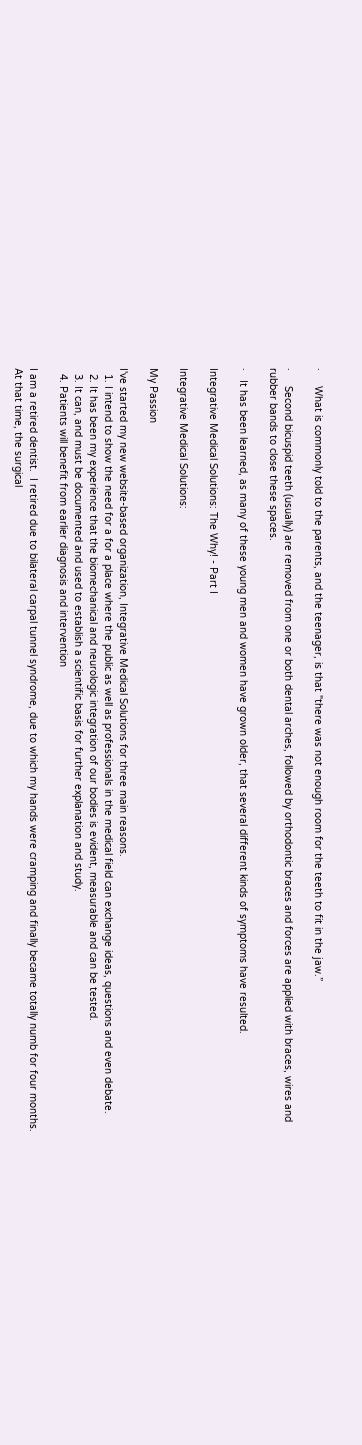·     What is commonly told to the parents, and the teenager, is that "there was not enough room for the teeth to fit in the jaw.”

·     Second bicuspid teeth (usually) are removed from one or both dental arches, followed by orthodontic braces and forces are applied with braces, wires and rubber bands to close these spaces.

·   It has been learned, as many of these young men and women have grown older, that several different kinds of symptoms have resulted.

Integrative Medical Solutions: The Why! - Part I

Integrative Medical Solutions:

My Passion

I've started my new website-based organization, Integrative Medical Solutions for three main reasons.
  1. I intend to show the need for a for a place where the public as well as professionals in the medical field can exchange ideas, questions and even debate.
  2. It has been my experience that the biomechanical and neurologic integration of our bodies is evident, measurable and can be tested.
  3. It can, and must be documented and used to establish a scientific basis for further explanation and study.
  4. Patients will benefit from earlier diagnosis and intervention

I am a retired dentist.  I retired due to bilateral carpal tunnel syndrome, due to which my hands were cramping and finally became totally numb for four months.  At that time, the surgical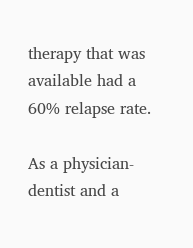therapy that was available had a 60% relapse rate.

As a physician-dentist and a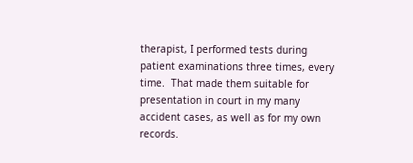therapist, I performed tests during patient examinations three times, every time.  That made them suitable for presentation in court in my many accident cases, as well as for my own records.